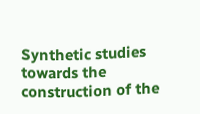Synthetic studies towards the construction of the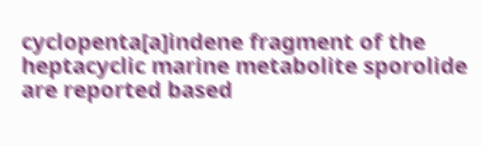cyclopenta[a]indene fragment of the heptacyclic marine metabolite sporolide are reported based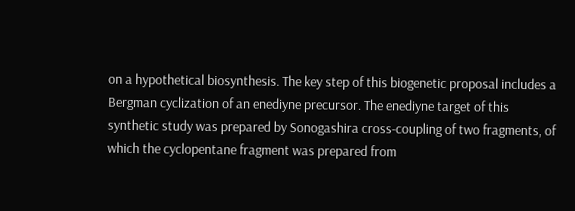on a hypothetical biosynthesis. The key step of this biogenetic proposal includes a Bergman cyclization of an enediyne precursor. The enediyne target of this synthetic study was prepared by Sonogashira cross-coupling of two fragments, of which the cyclopentane fragment was prepared from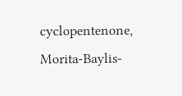cyclopentenone, Morita-Baylis-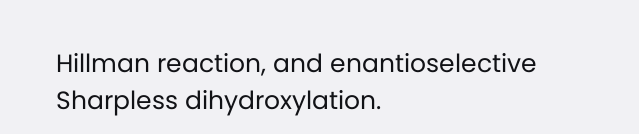Hillman reaction, and enantioselective Sharpless dihydroxylation.